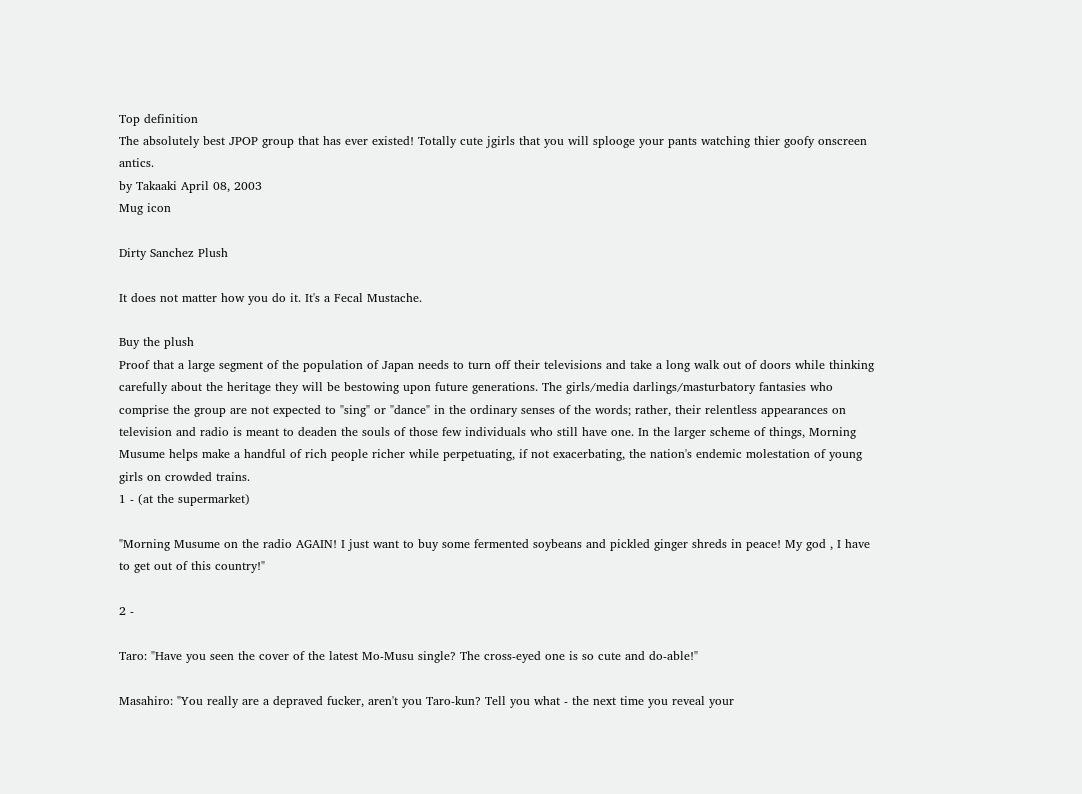Top definition
The absolutely best JPOP group that has ever existed! Totally cute jgirls that you will splooge your pants watching thier goofy onscreen antics.
by Takaaki April 08, 2003
Mug icon

Dirty Sanchez Plush

It does not matter how you do it. It's a Fecal Mustache.

Buy the plush
Proof that a large segment of the population of Japan needs to turn off their televisions and take a long walk out of doors while thinking carefully about the heritage they will be bestowing upon future generations. The girls/media darlings/masturbatory fantasies who comprise the group are not expected to "sing" or "dance" in the ordinary senses of the words; rather, their relentless appearances on television and radio is meant to deaden the souls of those few individuals who still have one. In the larger scheme of things, Morning Musume helps make a handful of rich people richer while perpetuating, if not exacerbating, the nation's endemic molestation of young girls on crowded trains.
1 - (at the supermarket)

"Morning Musume on the radio AGAIN! I just want to buy some fermented soybeans and pickled ginger shreds in peace! My god , I have to get out of this country!"

2 -

Taro: "Have you seen the cover of the latest Mo-Musu single? The cross-eyed one is so cute and do-able!"

Masahiro: "You really are a depraved fucker, aren't you Taro-kun? Tell you what - the next time you reveal your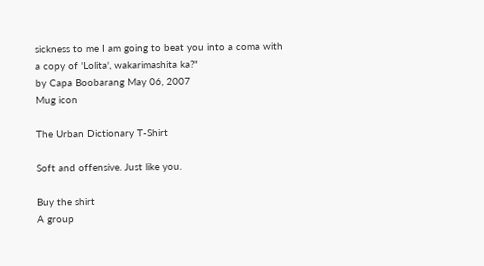sickness to me I am going to beat you into a coma with a copy of 'Lolita', wakarimashita ka?"
by Capa Boobarang May 06, 2007
Mug icon

The Urban Dictionary T-Shirt

Soft and offensive. Just like you.

Buy the shirt
A group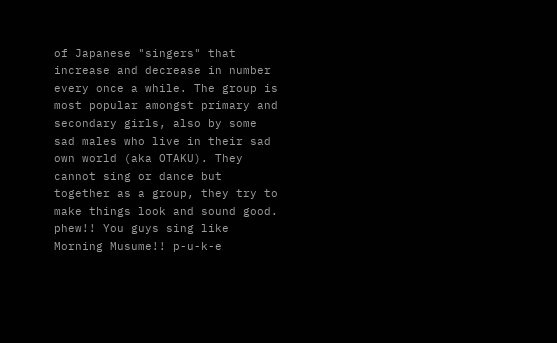of Japanese "singers" that increase and decrease in number every once a while. The group is most popular amongst primary and secondary girls, also by some sad males who live in their sad own world (aka OTAKU). They cannot sing or dance but together as a group, they try to make things look and sound good.
phew!! You guys sing like Morning Musume!! p-u-k-e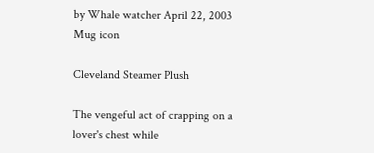by Whale watcher April 22, 2003
Mug icon

Cleveland Steamer Plush

The vengeful act of crapping on a lover's chest while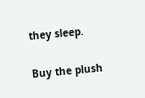they sleep.

Buy the plush